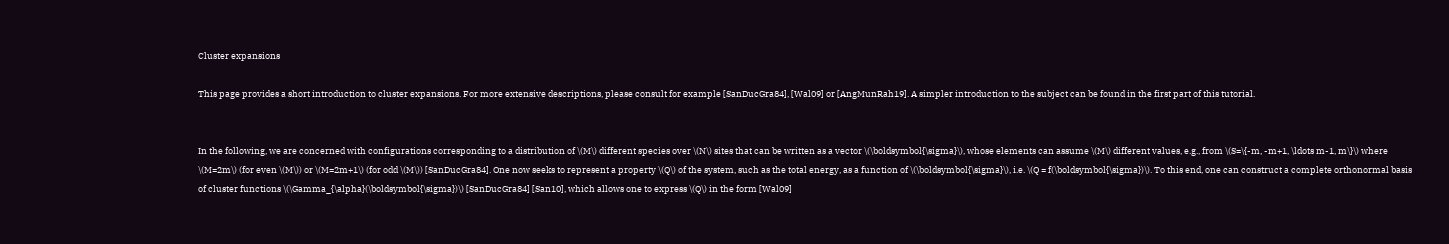Cluster expansions

This page provides a short introduction to cluster expansions. For more extensive descriptions, please consult for example [SanDucGra84], [Wal09] or [AngMunRah19]. A simpler introduction to the subject can be found in the first part of this tutorial.


In the following, we are concerned with configurations corresponding to a distribution of \(M\) different species over \(N\) sites that can be written as a vector \(\boldsymbol{\sigma}\), whose elements can assume \(M\) different values, e.g., from \(S=\{-m, -m+1, \ldots m-1, m\}\) where \(M=2m\) (for even \(M\)) or \(M=2m+1\) (for odd \(M\)) [SanDucGra84]. One now seeks to represent a property \(Q\) of the system, such as the total energy, as a function of \(\boldsymbol{\sigma}\), i.e. \(Q = f(\boldsymbol{\sigma})\). To this end, one can construct a complete orthonormal basis of cluster functions \(\Gamma_{\alpha}(\boldsymbol{\sigma})\) [SanDucGra84] [San10], which allows one to express \(Q\) in the form [Wal09]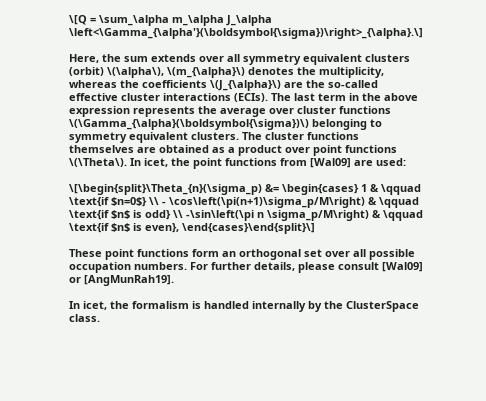\[Q = \sum_\alpha m_\alpha J_\alpha \left<\Gamma_{\alpha'}(\boldsymbol{\sigma})\right>_{\alpha}.\]

Here, the sum extends over all symmetry equivalent clusters (orbit) \(\alpha\), \(m_{\alpha}\) denotes the multiplicity, whereas the coefficients \(J_{\alpha}\) are the so-called effective cluster interactions (ECIs). The last term in the above expression represents the average over cluster functions \(\Gamma_{\alpha}(\boldsymbol{\sigma})\) belonging to symmetry equivalent clusters. The cluster functions themselves are obtained as a product over point functions \(\Theta\). In icet, the point functions from [Wal09] are used:

\[\begin{split}\Theta_{n}(\sigma_p) &= \begin{cases} 1 & \qquad \text{if $n=0$} \\ - \cos\left(\pi(n+1)\sigma_p/M\right) & \qquad \text{if $n$ is odd} \\ -\sin\left(\pi n \sigma_p/M\right) & \qquad \text{if $n$ is even}, \end{cases}\end{split}\]

These point functions form an orthogonal set over all possible occupation numbers. For further details, please consult [Wal09] or [AngMunRah19].

In icet, the formalism is handled internally by the ClusterSpace class.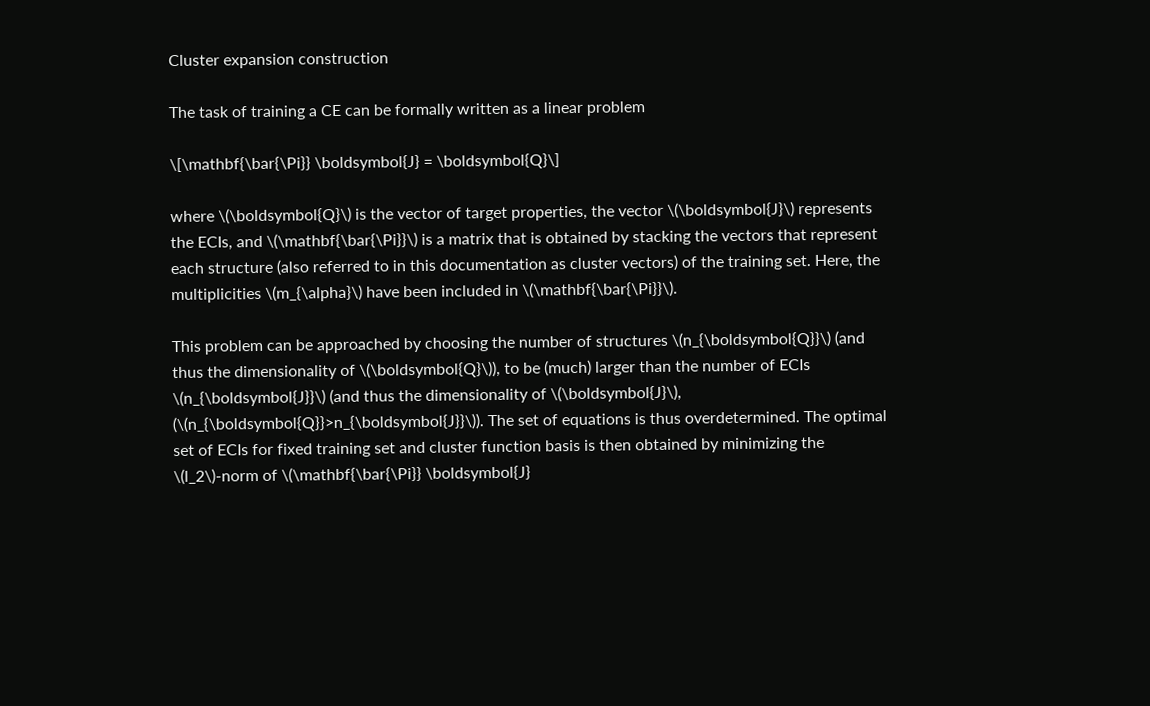Cluster expansion construction

The task of training a CE can be formally written as a linear problem

\[\mathbf{\bar{\Pi}} \boldsymbol{J} = \boldsymbol{Q}\]

where \(\boldsymbol{Q}\) is the vector of target properties, the vector \(\boldsymbol{J}\) represents the ECIs, and \(\mathbf{\bar{\Pi}}\) is a matrix that is obtained by stacking the vectors that represent each structure (also referred to in this documentation as cluster vectors) of the training set. Here, the multiplicities \(m_{\alpha}\) have been included in \(\mathbf{\bar{\Pi}}\).

This problem can be approached by choosing the number of structures \(n_{\boldsymbol{Q}}\) (and thus the dimensionality of \(\boldsymbol{Q}\)), to be (much) larger than the number of ECIs \(n_{\boldsymbol{J}}\) (and thus the dimensionality of \(\boldsymbol{J}\), (\(n_{\boldsymbol{Q}}>n_{\boldsymbol{J}}\)). The set of equations is thus overdetermined. The optimal set of ECIs for fixed training set and cluster function basis is then obtained by minimizing the \(l_2\)-norm of \(\mathbf{\bar{\Pi}} \boldsymbol{J}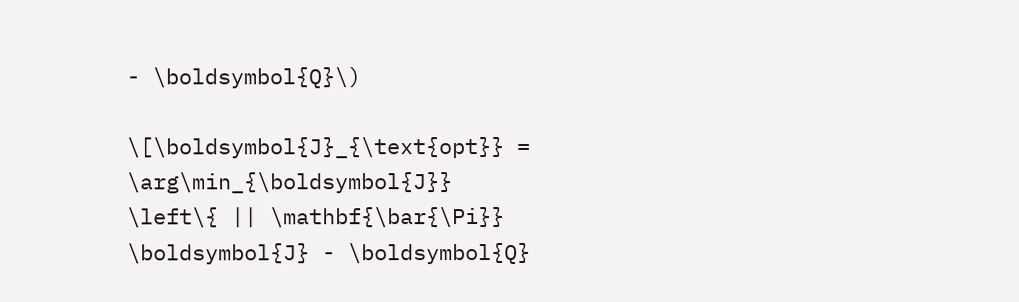- \boldsymbol{Q}\)

\[\boldsymbol{J}_{\text{opt}} = \arg\min_{\boldsymbol{J}} \left\{ || \mathbf{\bar{\Pi}} \boldsymbol{J} - \boldsymbol{Q}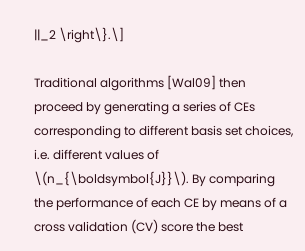||_2 \right\}.\]

Traditional algorithms [Wal09] then proceed by generating a series of CEs corresponding to different basis set choices, i.e. different values of \(n_{\boldsymbol{J}}\). By comparing the performance of each CE by means of a cross validation (CV) score the best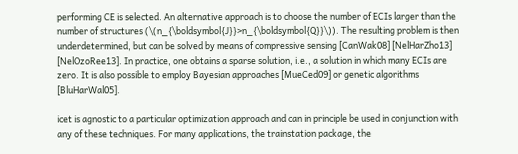performing CE is selected. An alternative approach is to choose the number of ECIs larger than the number of structures (\(n_{\boldsymbol{J}}>n_{\boldsymbol{Q}}\)). The resulting problem is then underdetermined, but can be solved by means of compressive sensing [CanWak08] [NelHarZho13] [NelOzoRee13]. In practice, one obtains a sparse solution, i.e., a solution in which many ECIs are zero. It is also possible to employ Bayesian approaches [MueCed09] or genetic algorithms [BluHarWal05].

icet is agnostic to a particular optimization approach and can in principle be used in conjunction with any of these techniques. For many applications, the trainstation package, the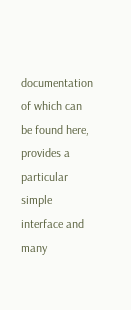documentation of which can be found here, provides a particular simple interface and many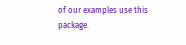of our examples use this package.